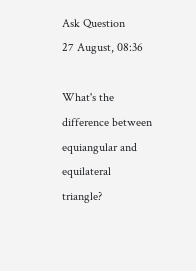Ask Question
27 August, 08:36

What's the difference between equiangular and equilateral triangle?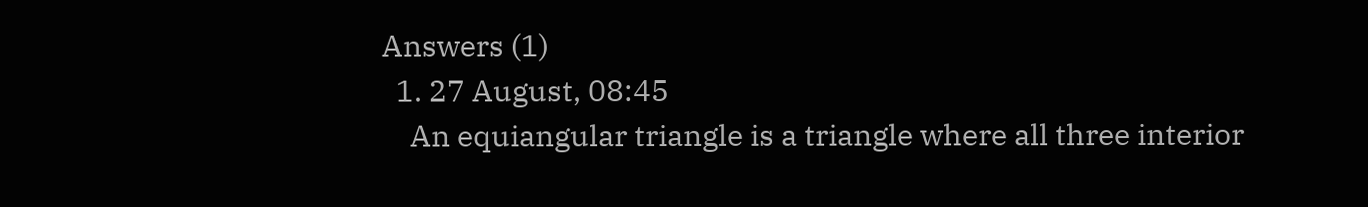Answers (1)
  1. 27 August, 08:45
    An equiangular triangle is a triangle where all three interior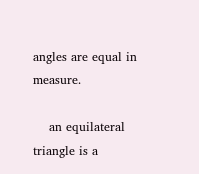angles are equal in measure.

    an equilateral triangle is a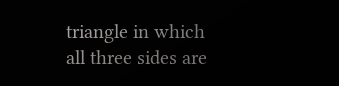triangle in which all three sides are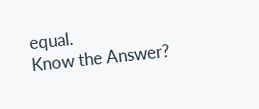equal.
Know the Answer?